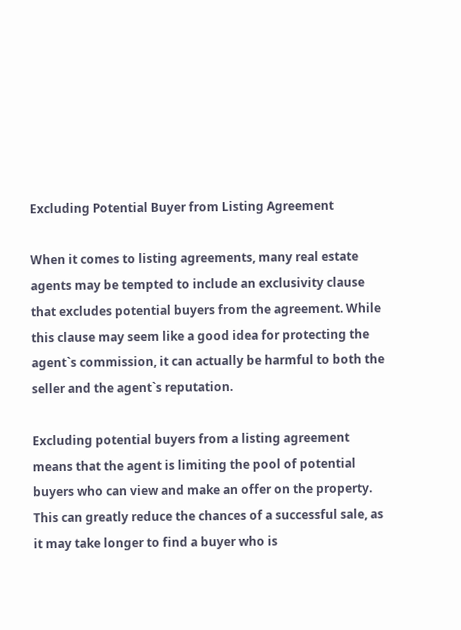Excluding Potential Buyer from Listing Agreement

When it comes to listing agreements, many real estate agents may be tempted to include an exclusivity clause that excludes potential buyers from the agreement. While this clause may seem like a good idea for protecting the agent`s commission, it can actually be harmful to both the seller and the agent`s reputation.

Excluding potential buyers from a listing agreement means that the agent is limiting the pool of potential buyers who can view and make an offer on the property. This can greatly reduce the chances of a successful sale, as it may take longer to find a buyer who is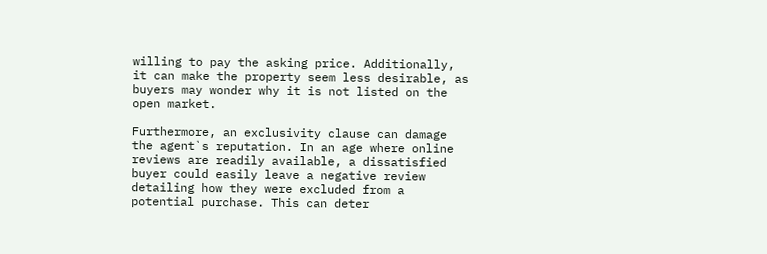willing to pay the asking price. Additionally, it can make the property seem less desirable, as buyers may wonder why it is not listed on the open market.

Furthermore, an exclusivity clause can damage the agent`s reputation. In an age where online reviews are readily available, a dissatisfied buyer could easily leave a negative review detailing how they were excluded from a potential purchase. This can deter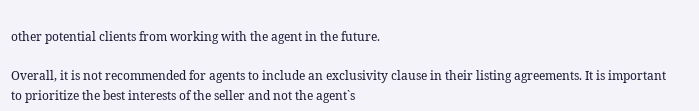other potential clients from working with the agent in the future.

Overall, it is not recommended for agents to include an exclusivity clause in their listing agreements. It is important to prioritize the best interests of the seller and not the agent`s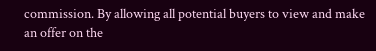commission. By allowing all potential buyers to view and make an offer on the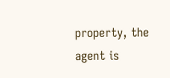property, the agent is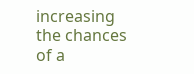increasing the chances of a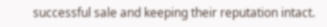successful sale and keeping their reputation intact.